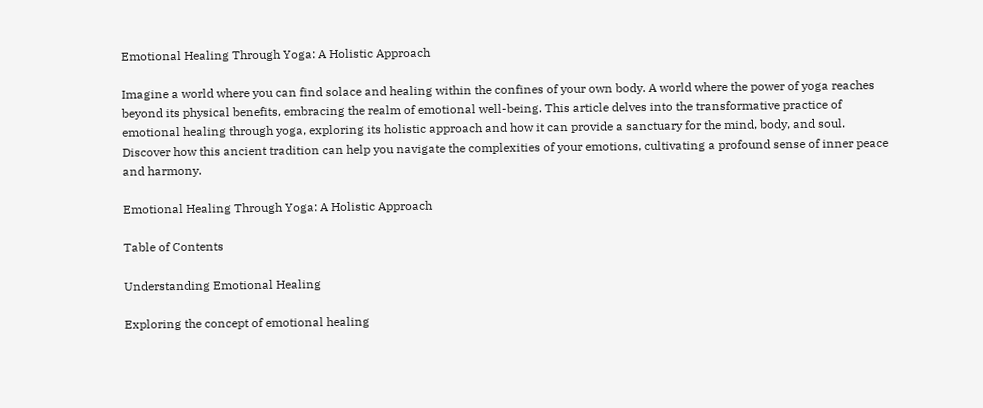Emotional Healing Through Yoga: A Holistic Approach

Imagine a world where you can find solace and healing within the confines of your own body. A world where the power of yoga reaches beyond its physical benefits, embracing the realm of emotional well-being. This article delves into the transformative practice of emotional healing through yoga, exploring its holistic approach and how it can provide a sanctuary for the mind, body, and soul. Discover how this ancient tradition can help you navigate the complexities of your emotions, cultivating a profound sense of inner peace and harmony.

Emotional Healing Through Yoga: A Holistic Approach

Table of Contents

Understanding Emotional Healing

Exploring the concept of emotional healing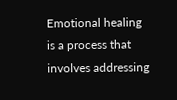Emotional healing is a process that involves addressing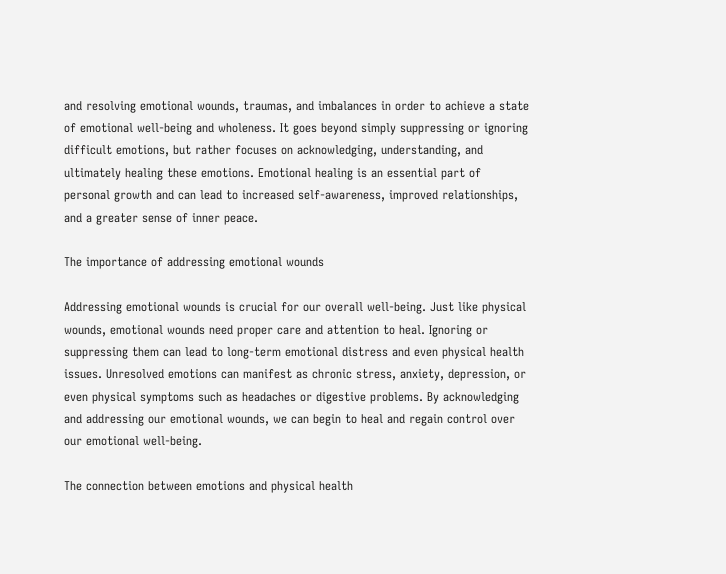and resolving emotional wounds, traumas, and imbalances in order to achieve a state of emotional well-being and wholeness. It goes beyond simply suppressing or ignoring difficult emotions, but rather focuses on acknowledging, understanding, and ultimately healing these emotions. Emotional healing is an essential part of personal growth and can lead to increased self-awareness, improved relationships, and a greater sense of inner peace.

The importance of addressing emotional wounds

Addressing emotional wounds is crucial for our overall well-being. Just like physical wounds, emotional wounds need proper care and attention to heal. Ignoring or suppressing them can lead to long-term emotional distress and even physical health issues. Unresolved emotions can manifest as chronic stress, anxiety, depression, or even physical symptoms such as headaches or digestive problems. By acknowledging and addressing our emotional wounds, we can begin to heal and regain control over our emotional well-being.

The connection between emotions and physical health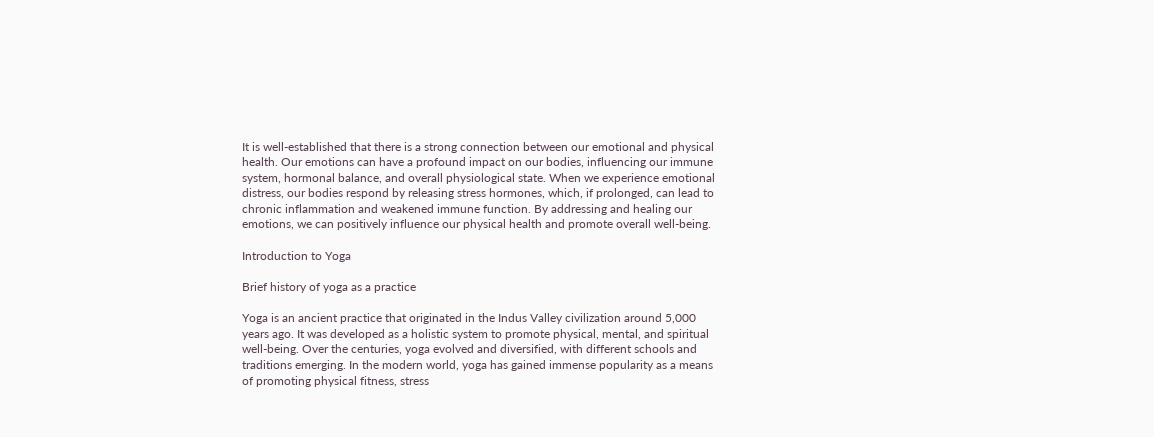It is well-established that there is a strong connection between our emotional and physical health. Our emotions can have a profound impact on our bodies, influencing our immune system, hormonal balance, and overall physiological state. When we experience emotional distress, our bodies respond by releasing stress hormones, which, if prolonged, can lead to chronic inflammation and weakened immune function. By addressing and healing our emotions, we can positively influence our physical health and promote overall well-being.

Introduction to Yoga

Brief history of yoga as a practice

Yoga is an ancient practice that originated in the Indus Valley civilization around 5,000 years ago. It was developed as a holistic system to promote physical, mental, and spiritual well-being. Over the centuries, yoga evolved and diversified, with different schools and traditions emerging. In the modern world, yoga has gained immense popularity as a means of promoting physical fitness, stress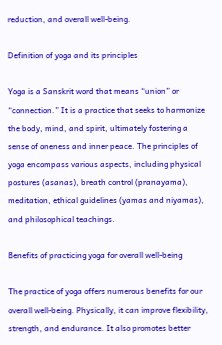reduction, and overall well-being.

Definition of yoga and its principles

Yoga is a Sanskrit word that means “union” or “connection.” It is a practice that seeks to harmonize the body, mind, and spirit, ultimately fostering a sense of oneness and inner peace. The principles of yoga encompass various aspects, including physical postures (asanas), breath control (pranayama), meditation, ethical guidelines (yamas and niyamas), and philosophical teachings.

Benefits of practicing yoga for overall well-being

The practice of yoga offers numerous benefits for our overall well-being. Physically, it can improve flexibility, strength, and endurance. It also promotes better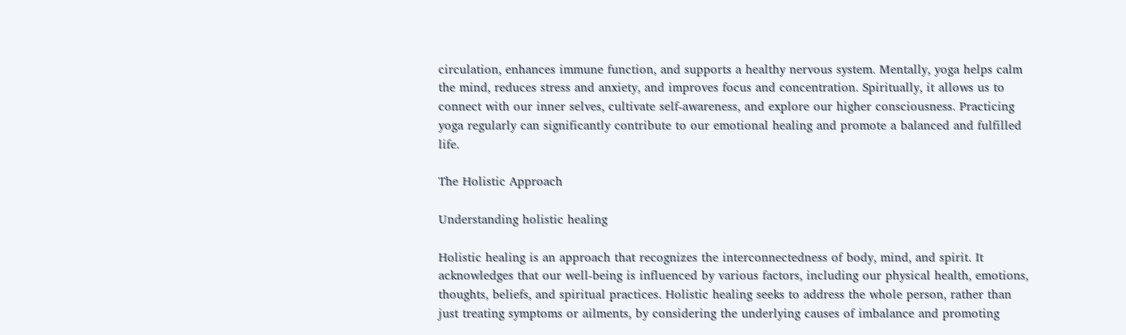circulation, enhances immune function, and supports a healthy nervous system. Mentally, yoga helps calm the mind, reduces stress and anxiety, and improves focus and concentration. Spiritually, it allows us to connect with our inner selves, cultivate self-awareness, and explore our higher consciousness. Practicing yoga regularly can significantly contribute to our emotional healing and promote a balanced and fulfilled life.

The Holistic Approach

Understanding holistic healing

Holistic healing is an approach that recognizes the interconnectedness of body, mind, and spirit. It acknowledges that our well-being is influenced by various factors, including our physical health, emotions, thoughts, beliefs, and spiritual practices. Holistic healing seeks to address the whole person, rather than just treating symptoms or ailments, by considering the underlying causes of imbalance and promoting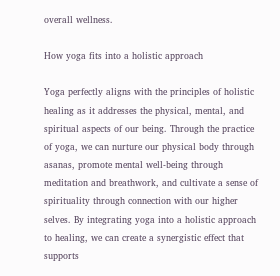overall wellness.

How yoga fits into a holistic approach

Yoga perfectly aligns with the principles of holistic healing as it addresses the physical, mental, and spiritual aspects of our being. Through the practice of yoga, we can nurture our physical body through asanas, promote mental well-being through meditation and breathwork, and cultivate a sense of spirituality through connection with our higher selves. By integrating yoga into a holistic approach to healing, we can create a synergistic effect that supports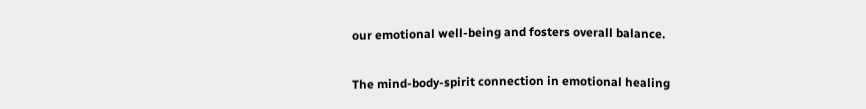our emotional well-being and fosters overall balance.

The mind-body-spirit connection in emotional healing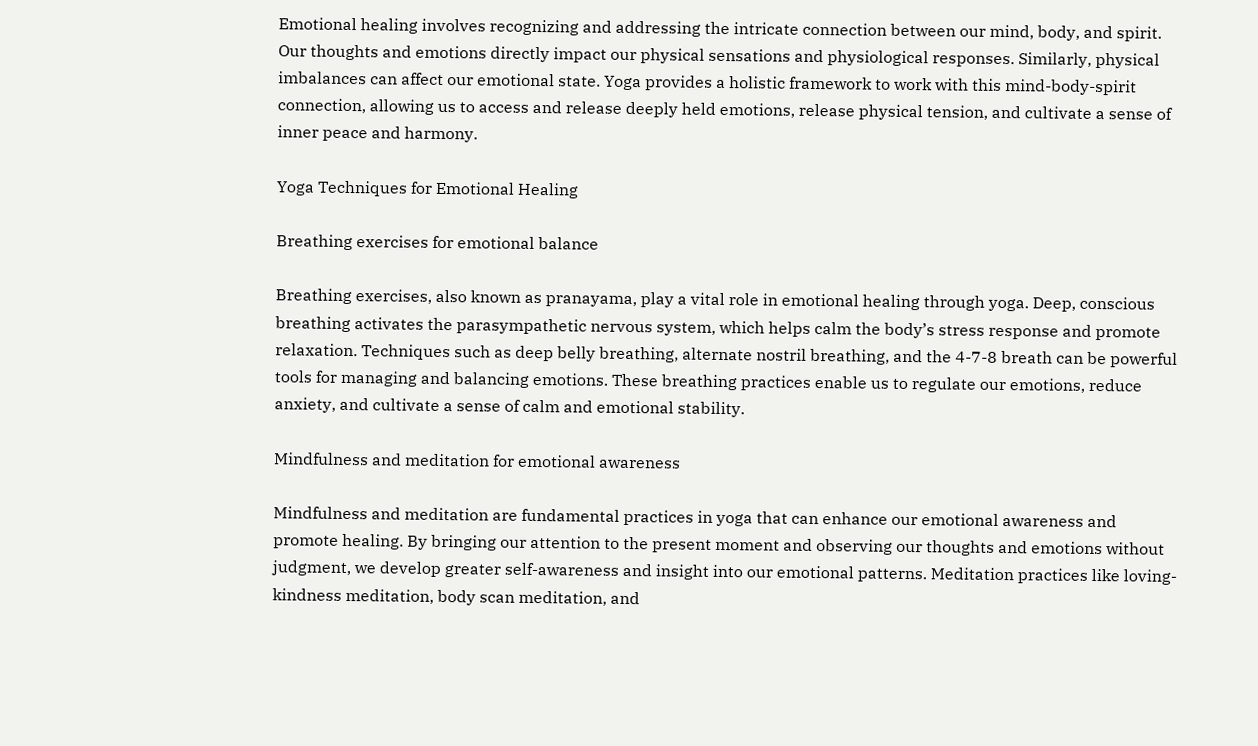Emotional healing involves recognizing and addressing the intricate connection between our mind, body, and spirit. Our thoughts and emotions directly impact our physical sensations and physiological responses. Similarly, physical imbalances can affect our emotional state. Yoga provides a holistic framework to work with this mind-body-spirit connection, allowing us to access and release deeply held emotions, release physical tension, and cultivate a sense of inner peace and harmony.

Yoga Techniques for Emotional Healing

Breathing exercises for emotional balance

Breathing exercises, also known as pranayama, play a vital role in emotional healing through yoga. Deep, conscious breathing activates the parasympathetic nervous system, which helps calm the body’s stress response and promote relaxation. Techniques such as deep belly breathing, alternate nostril breathing, and the 4-7-8 breath can be powerful tools for managing and balancing emotions. These breathing practices enable us to regulate our emotions, reduce anxiety, and cultivate a sense of calm and emotional stability.

Mindfulness and meditation for emotional awareness

Mindfulness and meditation are fundamental practices in yoga that can enhance our emotional awareness and promote healing. By bringing our attention to the present moment and observing our thoughts and emotions without judgment, we develop greater self-awareness and insight into our emotional patterns. Meditation practices like loving-kindness meditation, body scan meditation, and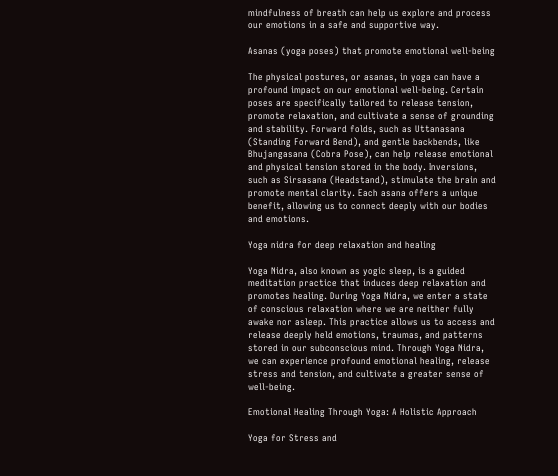mindfulness of breath can help us explore and process our emotions in a safe and supportive way.

Asanas (yoga poses) that promote emotional well-being

The physical postures, or asanas, in yoga can have a profound impact on our emotional well-being. Certain poses are specifically tailored to release tension, promote relaxation, and cultivate a sense of grounding and stability. Forward folds, such as Uttanasana (Standing Forward Bend), and gentle backbends, like Bhujangasana (Cobra Pose), can help release emotional and physical tension stored in the body. Inversions, such as Sirsasana (Headstand), stimulate the brain and promote mental clarity. Each asana offers a unique benefit, allowing us to connect deeply with our bodies and emotions.

Yoga nidra for deep relaxation and healing

Yoga Nidra, also known as yogic sleep, is a guided meditation practice that induces deep relaxation and promotes healing. During Yoga Nidra, we enter a state of conscious relaxation where we are neither fully awake nor asleep. This practice allows us to access and release deeply held emotions, traumas, and patterns stored in our subconscious mind. Through Yoga Nidra, we can experience profound emotional healing, release stress and tension, and cultivate a greater sense of well-being.

Emotional Healing Through Yoga: A Holistic Approach

Yoga for Stress and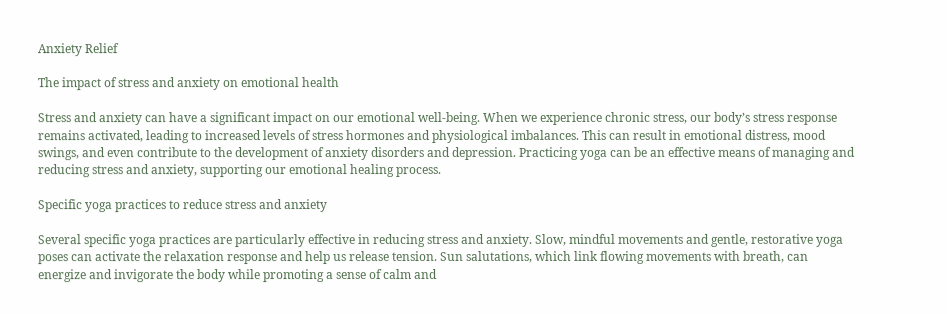Anxiety Relief

The impact of stress and anxiety on emotional health

Stress and anxiety can have a significant impact on our emotional well-being. When we experience chronic stress, our body’s stress response remains activated, leading to increased levels of stress hormones and physiological imbalances. This can result in emotional distress, mood swings, and even contribute to the development of anxiety disorders and depression. Practicing yoga can be an effective means of managing and reducing stress and anxiety, supporting our emotional healing process.

Specific yoga practices to reduce stress and anxiety

Several specific yoga practices are particularly effective in reducing stress and anxiety. Slow, mindful movements and gentle, restorative yoga poses can activate the relaxation response and help us release tension. Sun salutations, which link flowing movements with breath, can energize and invigorate the body while promoting a sense of calm and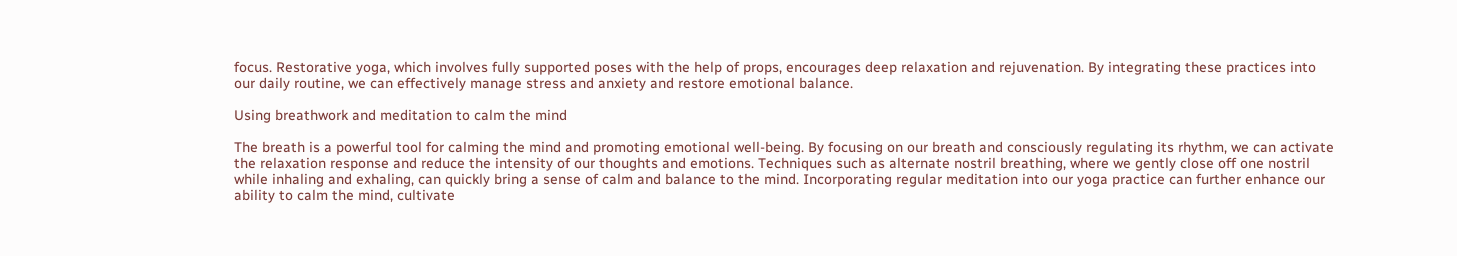focus. Restorative yoga, which involves fully supported poses with the help of props, encourages deep relaxation and rejuvenation. By integrating these practices into our daily routine, we can effectively manage stress and anxiety and restore emotional balance.

Using breathwork and meditation to calm the mind

The breath is a powerful tool for calming the mind and promoting emotional well-being. By focusing on our breath and consciously regulating its rhythm, we can activate the relaxation response and reduce the intensity of our thoughts and emotions. Techniques such as alternate nostril breathing, where we gently close off one nostril while inhaling and exhaling, can quickly bring a sense of calm and balance to the mind. Incorporating regular meditation into our yoga practice can further enhance our ability to calm the mind, cultivate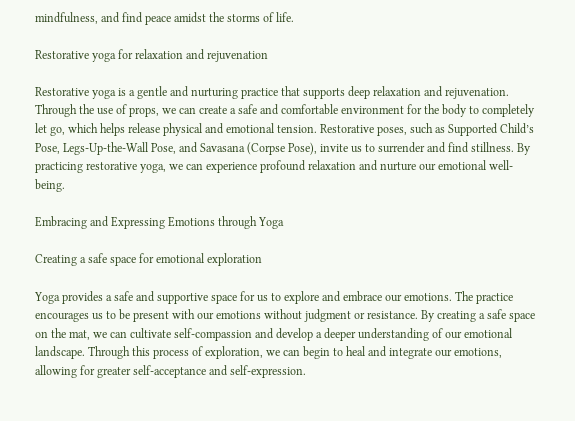mindfulness, and find peace amidst the storms of life.

Restorative yoga for relaxation and rejuvenation

Restorative yoga is a gentle and nurturing practice that supports deep relaxation and rejuvenation. Through the use of props, we can create a safe and comfortable environment for the body to completely let go, which helps release physical and emotional tension. Restorative poses, such as Supported Child’s Pose, Legs-Up-the-Wall Pose, and Savasana (Corpse Pose), invite us to surrender and find stillness. By practicing restorative yoga, we can experience profound relaxation and nurture our emotional well-being.

Embracing and Expressing Emotions through Yoga

Creating a safe space for emotional exploration

Yoga provides a safe and supportive space for us to explore and embrace our emotions. The practice encourages us to be present with our emotions without judgment or resistance. By creating a safe space on the mat, we can cultivate self-compassion and develop a deeper understanding of our emotional landscape. Through this process of exploration, we can begin to heal and integrate our emotions, allowing for greater self-acceptance and self-expression.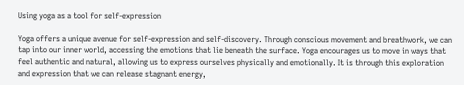Using yoga as a tool for self-expression

Yoga offers a unique avenue for self-expression and self-discovery. Through conscious movement and breathwork, we can tap into our inner world, accessing the emotions that lie beneath the surface. Yoga encourages us to move in ways that feel authentic and natural, allowing us to express ourselves physically and emotionally. It is through this exploration and expression that we can release stagnant energy,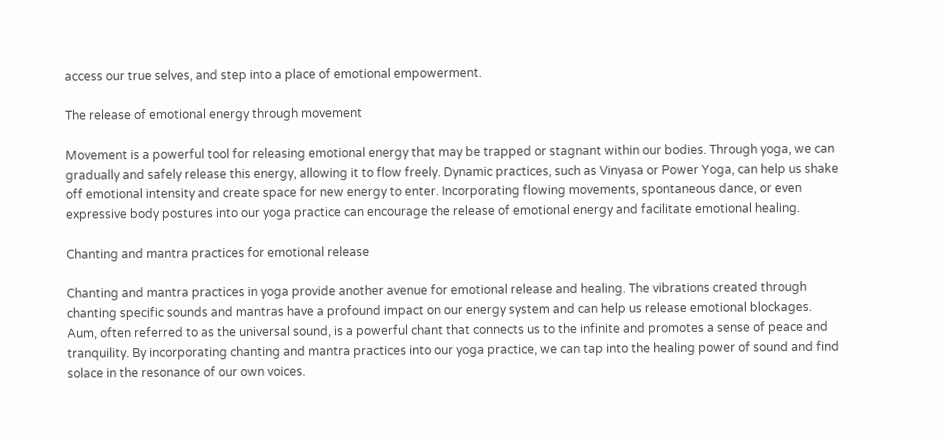access our true selves, and step into a place of emotional empowerment.

The release of emotional energy through movement

Movement is a powerful tool for releasing emotional energy that may be trapped or stagnant within our bodies. Through yoga, we can gradually and safely release this energy, allowing it to flow freely. Dynamic practices, such as Vinyasa or Power Yoga, can help us shake off emotional intensity and create space for new energy to enter. Incorporating flowing movements, spontaneous dance, or even expressive body postures into our yoga practice can encourage the release of emotional energy and facilitate emotional healing.

Chanting and mantra practices for emotional release

Chanting and mantra practices in yoga provide another avenue for emotional release and healing. The vibrations created through chanting specific sounds and mantras have a profound impact on our energy system and can help us release emotional blockages. Aum, often referred to as the universal sound, is a powerful chant that connects us to the infinite and promotes a sense of peace and tranquility. By incorporating chanting and mantra practices into our yoga practice, we can tap into the healing power of sound and find solace in the resonance of our own voices.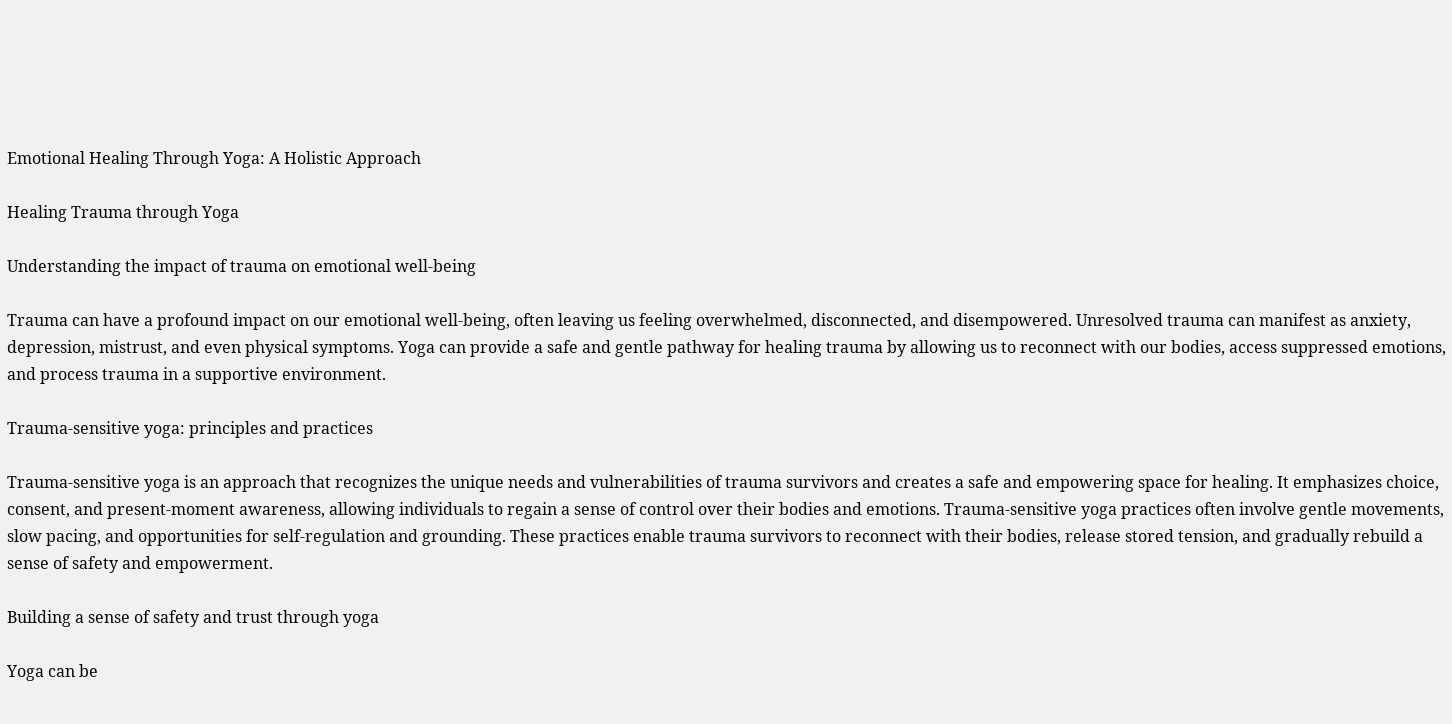Emotional Healing Through Yoga: A Holistic Approach

Healing Trauma through Yoga

Understanding the impact of trauma on emotional well-being

Trauma can have a profound impact on our emotional well-being, often leaving us feeling overwhelmed, disconnected, and disempowered. Unresolved trauma can manifest as anxiety, depression, mistrust, and even physical symptoms. Yoga can provide a safe and gentle pathway for healing trauma by allowing us to reconnect with our bodies, access suppressed emotions, and process trauma in a supportive environment.

Trauma-sensitive yoga: principles and practices

Trauma-sensitive yoga is an approach that recognizes the unique needs and vulnerabilities of trauma survivors and creates a safe and empowering space for healing. It emphasizes choice, consent, and present-moment awareness, allowing individuals to regain a sense of control over their bodies and emotions. Trauma-sensitive yoga practices often involve gentle movements, slow pacing, and opportunities for self-regulation and grounding. These practices enable trauma survivors to reconnect with their bodies, release stored tension, and gradually rebuild a sense of safety and empowerment.

Building a sense of safety and trust through yoga

Yoga can be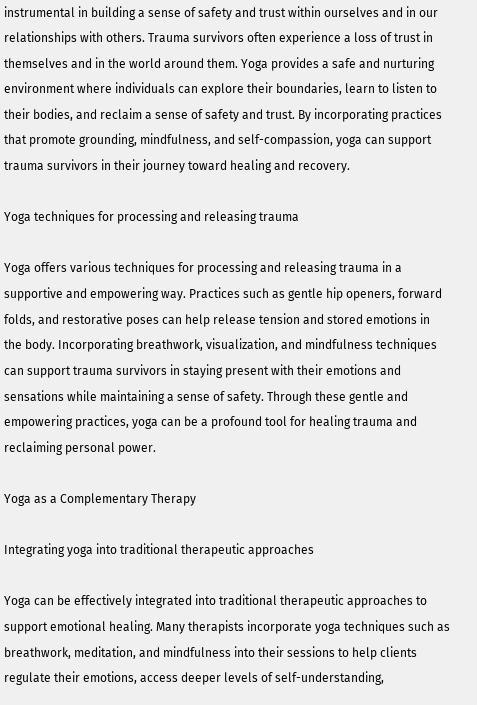instrumental in building a sense of safety and trust within ourselves and in our relationships with others. Trauma survivors often experience a loss of trust in themselves and in the world around them. Yoga provides a safe and nurturing environment where individuals can explore their boundaries, learn to listen to their bodies, and reclaim a sense of safety and trust. By incorporating practices that promote grounding, mindfulness, and self-compassion, yoga can support trauma survivors in their journey toward healing and recovery.

Yoga techniques for processing and releasing trauma

Yoga offers various techniques for processing and releasing trauma in a supportive and empowering way. Practices such as gentle hip openers, forward folds, and restorative poses can help release tension and stored emotions in the body. Incorporating breathwork, visualization, and mindfulness techniques can support trauma survivors in staying present with their emotions and sensations while maintaining a sense of safety. Through these gentle and empowering practices, yoga can be a profound tool for healing trauma and reclaiming personal power.

Yoga as a Complementary Therapy

Integrating yoga into traditional therapeutic approaches

Yoga can be effectively integrated into traditional therapeutic approaches to support emotional healing. Many therapists incorporate yoga techniques such as breathwork, meditation, and mindfulness into their sessions to help clients regulate their emotions, access deeper levels of self-understanding,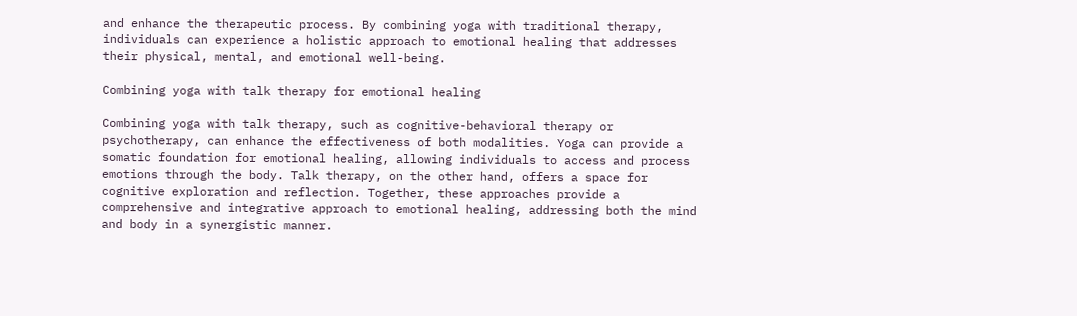and enhance the therapeutic process. By combining yoga with traditional therapy, individuals can experience a holistic approach to emotional healing that addresses their physical, mental, and emotional well-being.

Combining yoga with talk therapy for emotional healing

Combining yoga with talk therapy, such as cognitive-behavioral therapy or psychotherapy, can enhance the effectiveness of both modalities. Yoga can provide a somatic foundation for emotional healing, allowing individuals to access and process emotions through the body. Talk therapy, on the other hand, offers a space for cognitive exploration and reflection. Together, these approaches provide a comprehensive and integrative approach to emotional healing, addressing both the mind and body in a synergistic manner.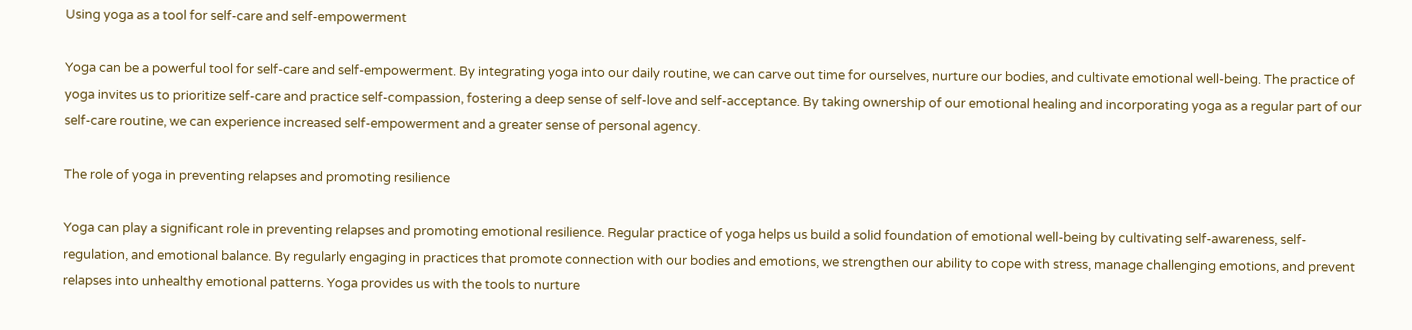Using yoga as a tool for self-care and self-empowerment

Yoga can be a powerful tool for self-care and self-empowerment. By integrating yoga into our daily routine, we can carve out time for ourselves, nurture our bodies, and cultivate emotional well-being. The practice of yoga invites us to prioritize self-care and practice self-compassion, fostering a deep sense of self-love and self-acceptance. By taking ownership of our emotional healing and incorporating yoga as a regular part of our self-care routine, we can experience increased self-empowerment and a greater sense of personal agency.

The role of yoga in preventing relapses and promoting resilience

Yoga can play a significant role in preventing relapses and promoting emotional resilience. Regular practice of yoga helps us build a solid foundation of emotional well-being by cultivating self-awareness, self-regulation, and emotional balance. By regularly engaging in practices that promote connection with our bodies and emotions, we strengthen our ability to cope with stress, manage challenging emotions, and prevent relapses into unhealthy emotional patterns. Yoga provides us with the tools to nurture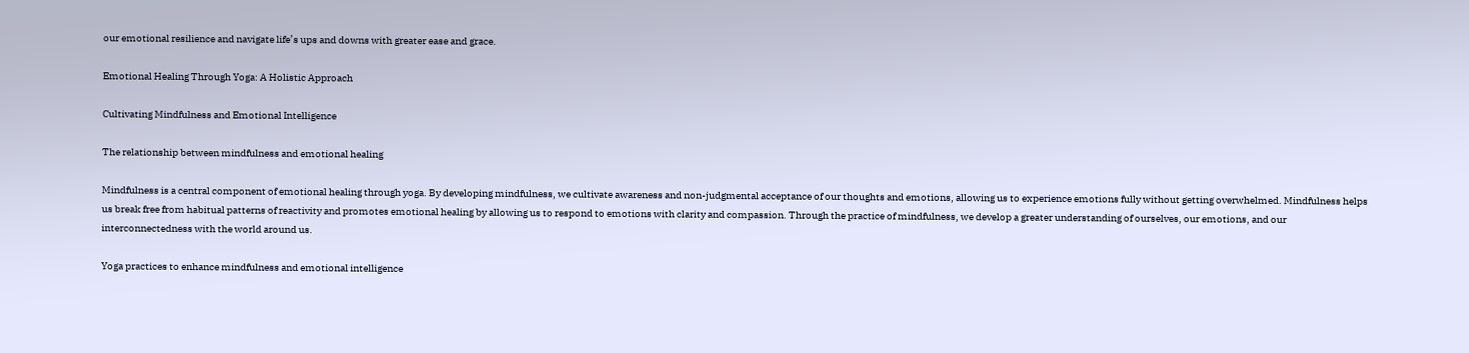our emotional resilience and navigate life’s ups and downs with greater ease and grace.

Emotional Healing Through Yoga: A Holistic Approach

Cultivating Mindfulness and Emotional Intelligence

The relationship between mindfulness and emotional healing

Mindfulness is a central component of emotional healing through yoga. By developing mindfulness, we cultivate awareness and non-judgmental acceptance of our thoughts and emotions, allowing us to experience emotions fully without getting overwhelmed. Mindfulness helps us break free from habitual patterns of reactivity and promotes emotional healing by allowing us to respond to emotions with clarity and compassion. Through the practice of mindfulness, we develop a greater understanding of ourselves, our emotions, and our interconnectedness with the world around us.

Yoga practices to enhance mindfulness and emotional intelligence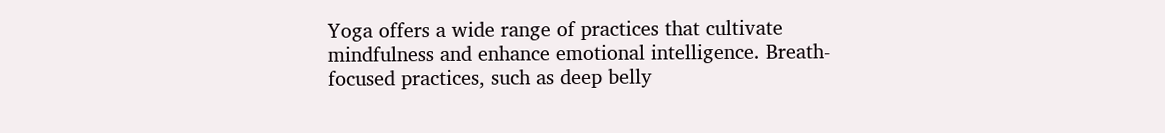Yoga offers a wide range of practices that cultivate mindfulness and enhance emotional intelligence. Breath-focused practices, such as deep belly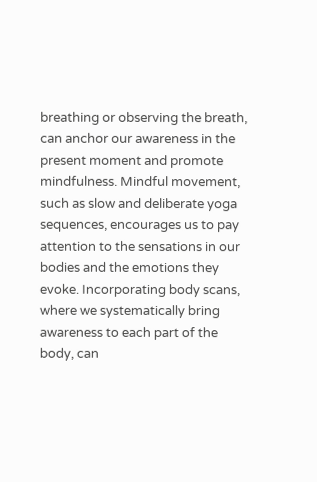breathing or observing the breath, can anchor our awareness in the present moment and promote mindfulness. Mindful movement, such as slow and deliberate yoga sequences, encourages us to pay attention to the sensations in our bodies and the emotions they evoke. Incorporating body scans, where we systematically bring awareness to each part of the body, can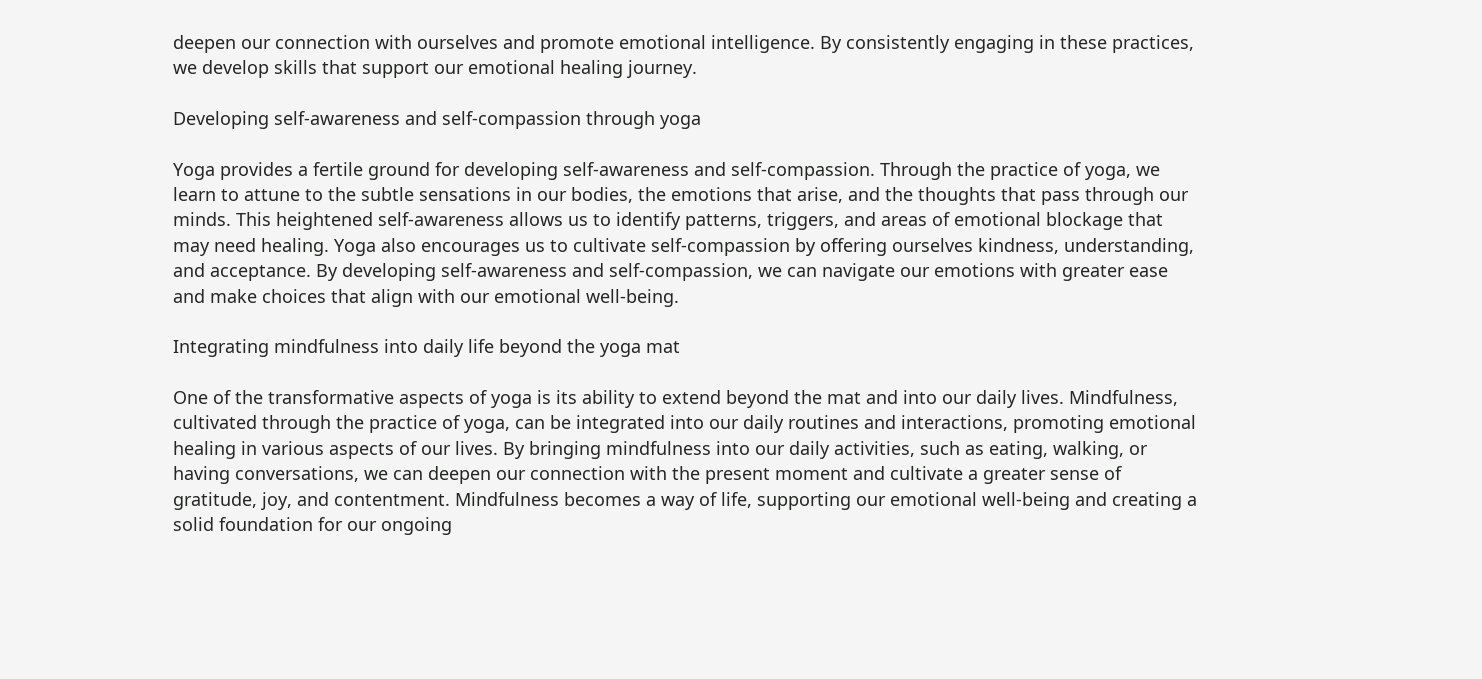deepen our connection with ourselves and promote emotional intelligence. By consistently engaging in these practices, we develop skills that support our emotional healing journey.

Developing self-awareness and self-compassion through yoga

Yoga provides a fertile ground for developing self-awareness and self-compassion. Through the practice of yoga, we learn to attune to the subtle sensations in our bodies, the emotions that arise, and the thoughts that pass through our minds. This heightened self-awareness allows us to identify patterns, triggers, and areas of emotional blockage that may need healing. Yoga also encourages us to cultivate self-compassion by offering ourselves kindness, understanding, and acceptance. By developing self-awareness and self-compassion, we can navigate our emotions with greater ease and make choices that align with our emotional well-being.

Integrating mindfulness into daily life beyond the yoga mat

One of the transformative aspects of yoga is its ability to extend beyond the mat and into our daily lives. Mindfulness, cultivated through the practice of yoga, can be integrated into our daily routines and interactions, promoting emotional healing in various aspects of our lives. By bringing mindfulness into our daily activities, such as eating, walking, or having conversations, we can deepen our connection with the present moment and cultivate a greater sense of gratitude, joy, and contentment. Mindfulness becomes a way of life, supporting our emotional well-being and creating a solid foundation for our ongoing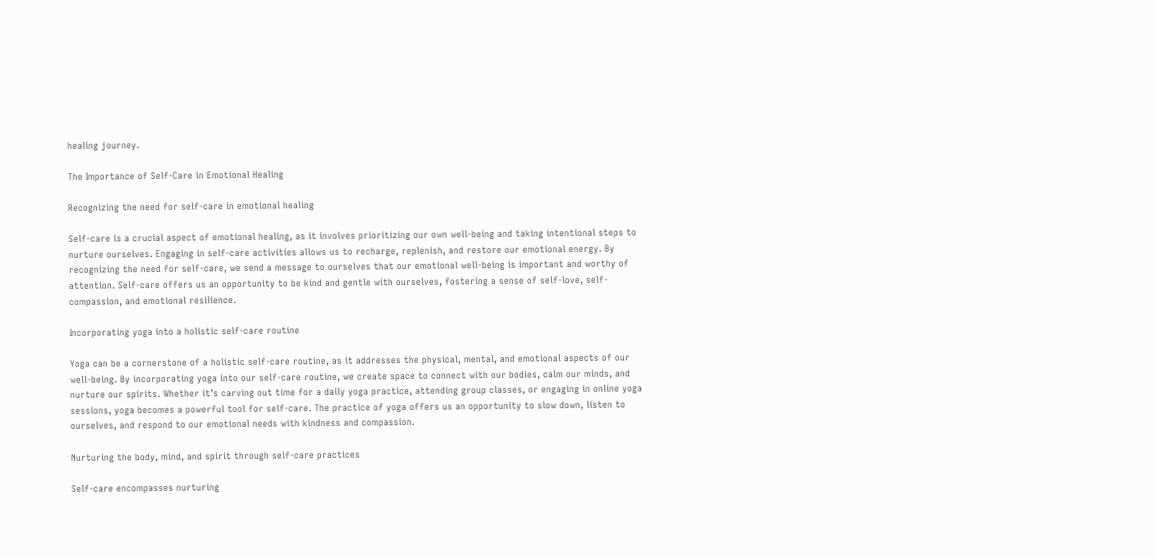healing journey.

The Importance of Self-Care in Emotional Healing

Recognizing the need for self-care in emotional healing

Self-care is a crucial aspect of emotional healing, as it involves prioritizing our own well-being and taking intentional steps to nurture ourselves. Engaging in self-care activities allows us to recharge, replenish, and restore our emotional energy. By recognizing the need for self-care, we send a message to ourselves that our emotional well-being is important and worthy of attention. Self-care offers us an opportunity to be kind and gentle with ourselves, fostering a sense of self-love, self-compassion, and emotional resilience.

Incorporating yoga into a holistic self-care routine

Yoga can be a cornerstone of a holistic self-care routine, as it addresses the physical, mental, and emotional aspects of our well-being. By incorporating yoga into our self-care routine, we create space to connect with our bodies, calm our minds, and nurture our spirits. Whether it’s carving out time for a daily yoga practice, attending group classes, or engaging in online yoga sessions, yoga becomes a powerful tool for self-care. The practice of yoga offers us an opportunity to slow down, listen to ourselves, and respond to our emotional needs with kindness and compassion.

Nurturing the body, mind, and spirit through self-care practices

Self-care encompasses nurturing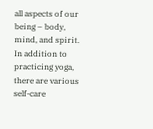all aspects of our being – body, mind, and spirit. In addition to practicing yoga, there are various self-care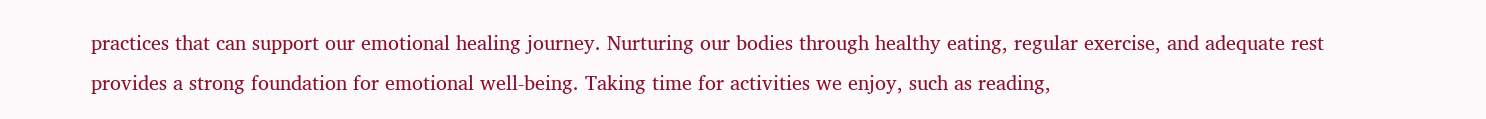practices that can support our emotional healing journey. Nurturing our bodies through healthy eating, regular exercise, and adequate rest provides a strong foundation for emotional well-being. Taking time for activities we enjoy, such as reading,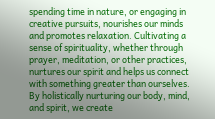spending time in nature, or engaging in creative pursuits, nourishes our minds and promotes relaxation. Cultivating a sense of spirituality, whether through prayer, meditation, or other practices, nurtures our spirit and helps us connect with something greater than ourselves. By holistically nurturing our body, mind, and spirit, we create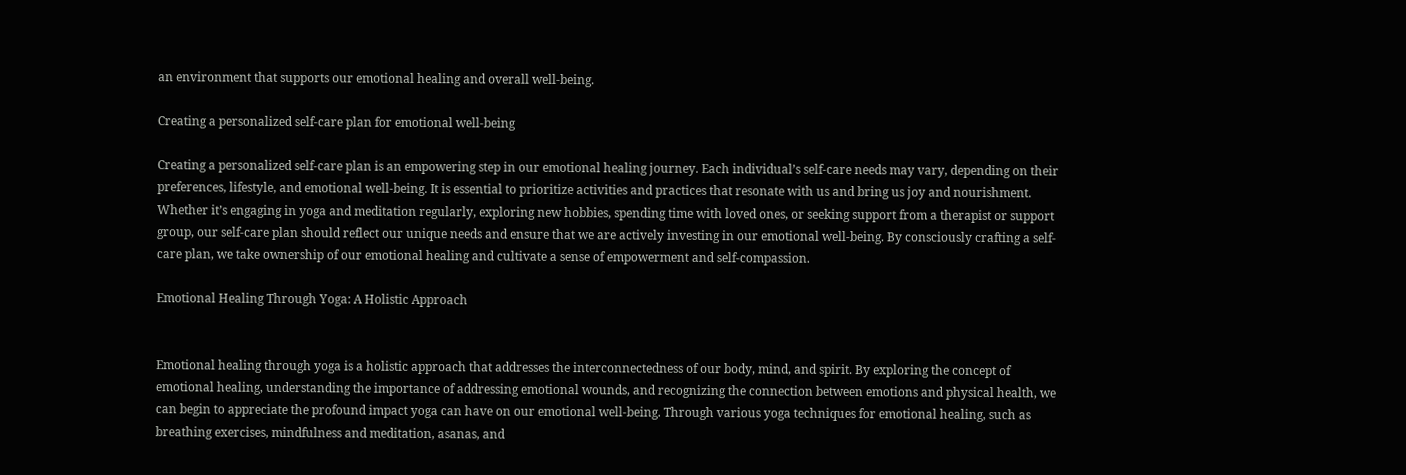an environment that supports our emotional healing and overall well-being.

Creating a personalized self-care plan for emotional well-being

Creating a personalized self-care plan is an empowering step in our emotional healing journey. Each individual’s self-care needs may vary, depending on their preferences, lifestyle, and emotional well-being. It is essential to prioritize activities and practices that resonate with us and bring us joy and nourishment. Whether it’s engaging in yoga and meditation regularly, exploring new hobbies, spending time with loved ones, or seeking support from a therapist or support group, our self-care plan should reflect our unique needs and ensure that we are actively investing in our emotional well-being. By consciously crafting a self-care plan, we take ownership of our emotional healing and cultivate a sense of empowerment and self-compassion.

Emotional Healing Through Yoga: A Holistic Approach


Emotional healing through yoga is a holistic approach that addresses the interconnectedness of our body, mind, and spirit. By exploring the concept of emotional healing, understanding the importance of addressing emotional wounds, and recognizing the connection between emotions and physical health, we can begin to appreciate the profound impact yoga can have on our emotional well-being. Through various yoga techniques for emotional healing, such as breathing exercises, mindfulness and meditation, asanas, and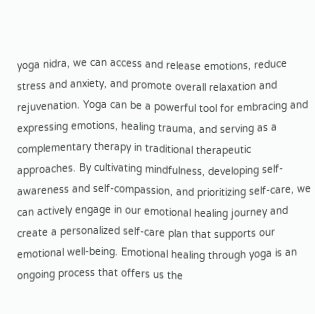yoga nidra, we can access and release emotions, reduce stress and anxiety, and promote overall relaxation and rejuvenation. Yoga can be a powerful tool for embracing and expressing emotions, healing trauma, and serving as a complementary therapy in traditional therapeutic approaches. By cultivating mindfulness, developing self-awareness and self-compassion, and prioritizing self-care, we can actively engage in our emotional healing journey and create a personalized self-care plan that supports our emotional well-being. Emotional healing through yoga is an ongoing process that offers us the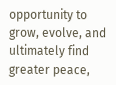opportunity to grow, evolve, and ultimately find greater peace,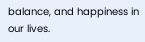balance, and happiness in our lives.